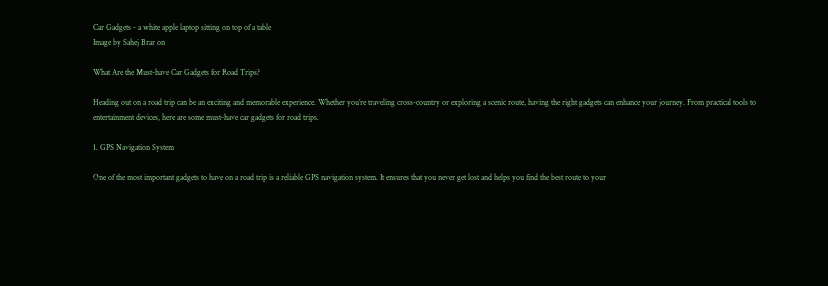Car Gadgets - a white apple laptop sitting on top of a table
Image by Sahej Brar on

What Are the Must-have Car Gadgets for Road Trips?

Heading out on a road trip can be an exciting and memorable experience. Whether you’re traveling cross-country or exploring a scenic route, having the right gadgets can enhance your journey. From practical tools to entertainment devices, here are some must-have car gadgets for road trips.

1. GPS Navigation System

One of the most important gadgets to have on a road trip is a reliable GPS navigation system. It ensures that you never get lost and helps you find the best route to your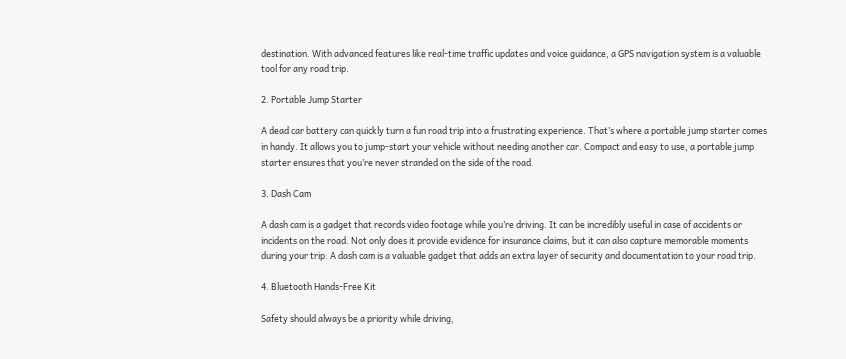destination. With advanced features like real-time traffic updates and voice guidance, a GPS navigation system is a valuable tool for any road trip.

2. Portable Jump Starter

A dead car battery can quickly turn a fun road trip into a frustrating experience. That’s where a portable jump starter comes in handy. It allows you to jump-start your vehicle without needing another car. Compact and easy to use, a portable jump starter ensures that you’re never stranded on the side of the road.

3. Dash Cam

A dash cam is a gadget that records video footage while you’re driving. It can be incredibly useful in case of accidents or incidents on the road. Not only does it provide evidence for insurance claims, but it can also capture memorable moments during your trip. A dash cam is a valuable gadget that adds an extra layer of security and documentation to your road trip.

4. Bluetooth Hands-Free Kit

Safety should always be a priority while driving,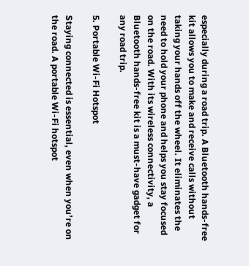especially during a road trip. A Bluetooth hands-free kit allows you to make and receive calls without taking your hands off the wheel. It eliminates the need to hold your phone and helps you stay focused on the road. With its wireless connectivity, a Bluetooth hands-free kit is a must-have gadget for any road trip.

5. Portable Wi-Fi Hotspot

Staying connected is essential, even when you’re on the road. A portable Wi-Fi hotspot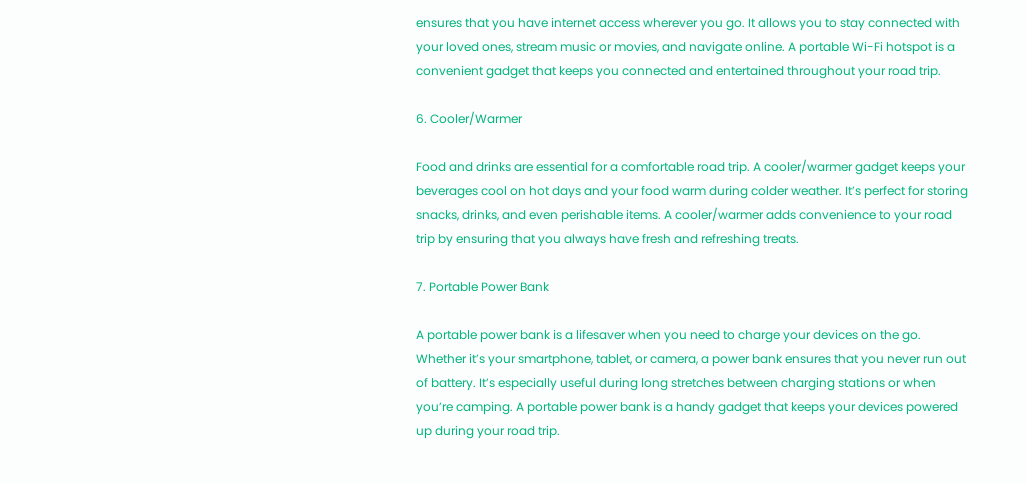ensures that you have internet access wherever you go. It allows you to stay connected with your loved ones, stream music or movies, and navigate online. A portable Wi-Fi hotspot is a convenient gadget that keeps you connected and entertained throughout your road trip.

6. Cooler/Warmer

Food and drinks are essential for a comfortable road trip. A cooler/warmer gadget keeps your beverages cool on hot days and your food warm during colder weather. It’s perfect for storing snacks, drinks, and even perishable items. A cooler/warmer adds convenience to your road trip by ensuring that you always have fresh and refreshing treats.

7. Portable Power Bank

A portable power bank is a lifesaver when you need to charge your devices on the go. Whether it’s your smartphone, tablet, or camera, a power bank ensures that you never run out of battery. It’s especially useful during long stretches between charging stations or when you’re camping. A portable power bank is a handy gadget that keeps your devices powered up during your road trip.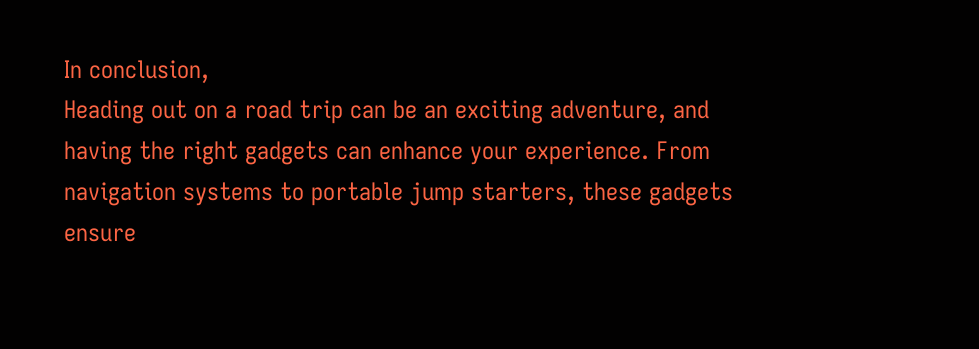In conclusion,
Heading out on a road trip can be an exciting adventure, and having the right gadgets can enhance your experience. From navigation systems to portable jump starters, these gadgets ensure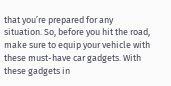that you’re prepared for any situation. So, before you hit the road, make sure to equip your vehicle with these must-have car gadgets. With these gadgets in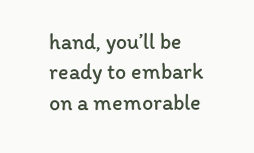hand, you’ll be ready to embark on a memorable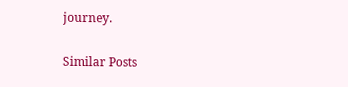journey.

Similar Posts